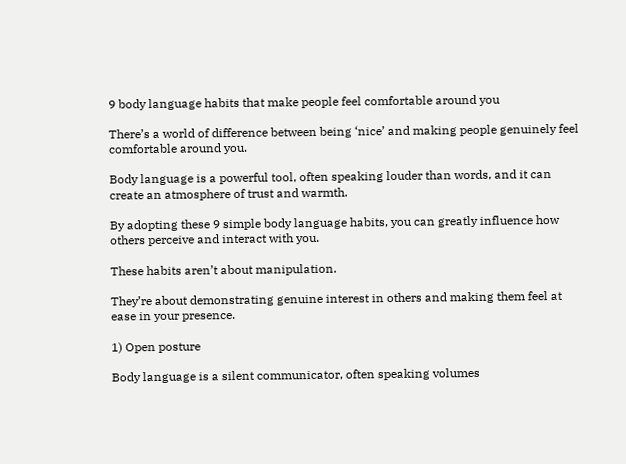9 body language habits that make people feel comfortable around you

There’s a world of difference between being ‘nice’ and making people genuinely feel comfortable around you.

Body language is a powerful tool, often speaking louder than words, and it can create an atmosphere of trust and warmth.

By adopting these 9 simple body language habits, you can greatly influence how others perceive and interact with you.

These habits aren’t about manipulation.

They’re about demonstrating genuine interest in others and making them feel at ease in your presence.

1) Open posture

Body language is a silent communicator, often speaking volumes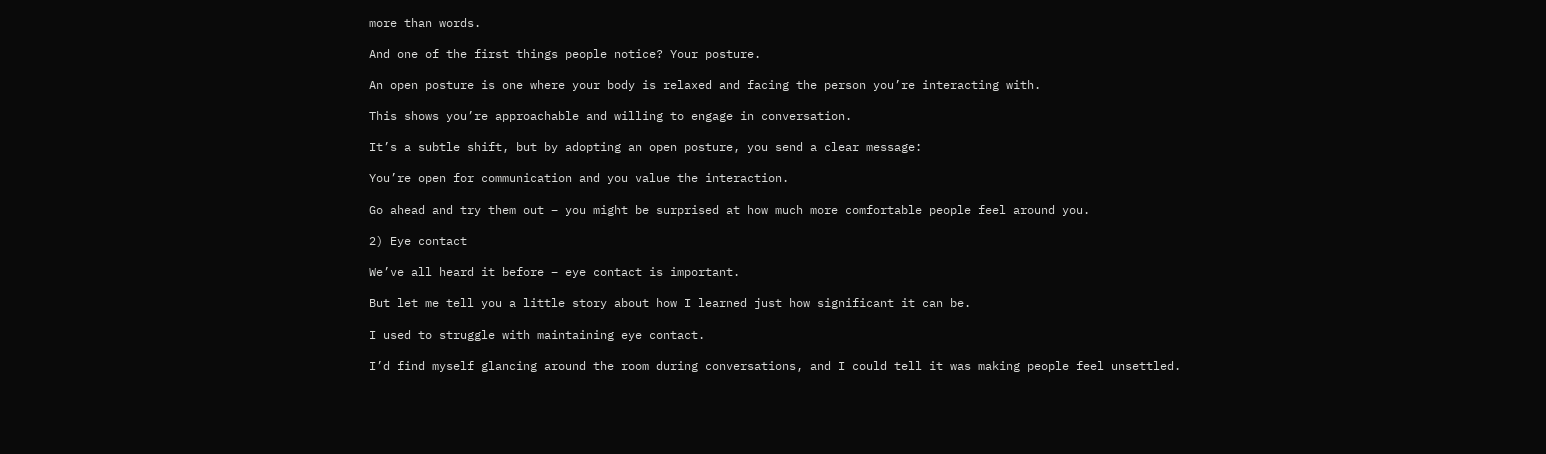more than words.

And one of the first things people notice? Your posture.

An open posture is one where your body is relaxed and facing the person you’re interacting with.

This shows you’re approachable and willing to engage in conversation.

It’s a subtle shift, but by adopting an open posture, you send a clear message:

You’re open for communication and you value the interaction.

Go ahead and try them out – you might be surprised at how much more comfortable people feel around you.

2) Eye contact

We’ve all heard it before – eye contact is important.

But let me tell you a little story about how I learned just how significant it can be.

I used to struggle with maintaining eye contact.

I’d find myself glancing around the room during conversations, and I could tell it was making people feel unsettled.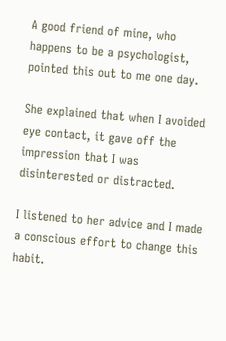A good friend of mine, who happens to be a psychologist, pointed this out to me one day.

She explained that when I avoided eye contact, it gave off the impression that I was disinterested or distracted.

I listened to her advice and I made a conscious effort to change this habit.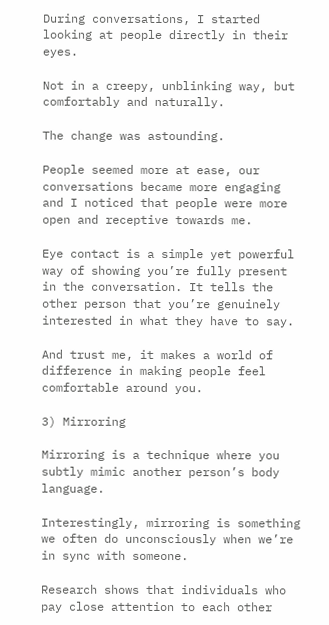During conversations, I started looking at people directly in their eyes.

Not in a creepy, unblinking way, but comfortably and naturally.

The change was astounding.

People seemed more at ease, our conversations became more engaging and I noticed that people were more open and receptive towards me.

Eye contact is a simple yet powerful way of showing you’re fully present in the conversation. It tells the other person that you’re genuinely interested in what they have to say.

And trust me, it makes a world of difference in making people feel comfortable around you.

3) Mirroring

Mirroring is a technique where you subtly mimic another person’s body language.

Interestingly, mirroring is something we often do unconsciously when we’re in sync with someone.

Research shows that individuals who pay close attention to each other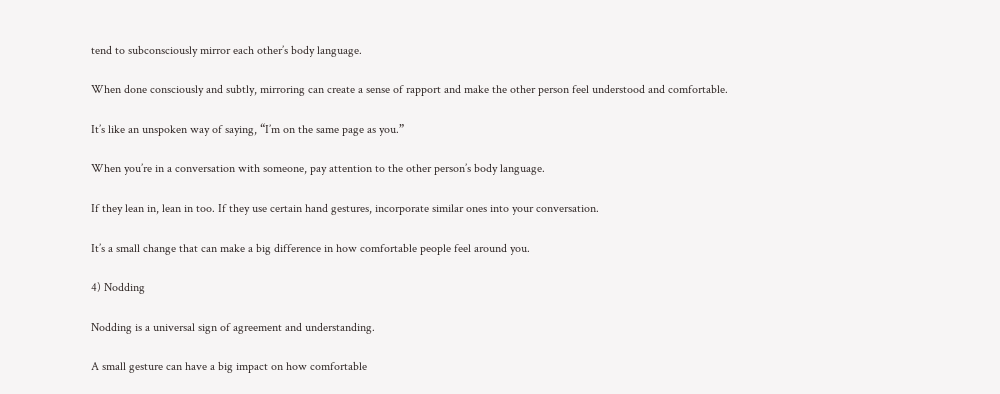tend to subconsciously mirror each other’s body language.

When done consciously and subtly, mirroring can create a sense of rapport and make the other person feel understood and comfortable.

It’s like an unspoken way of saying, “I’m on the same page as you.”

When you’re in a conversation with someone, pay attention to the other person’s body language.

If they lean in, lean in too. If they use certain hand gestures, incorporate similar ones into your conversation.

It’s a small change that can make a big difference in how comfortable people feel around you.

4) Nodding

Nodding is a universal sign of agreement and understanding.

A small gesture can have a big impact on how comfortable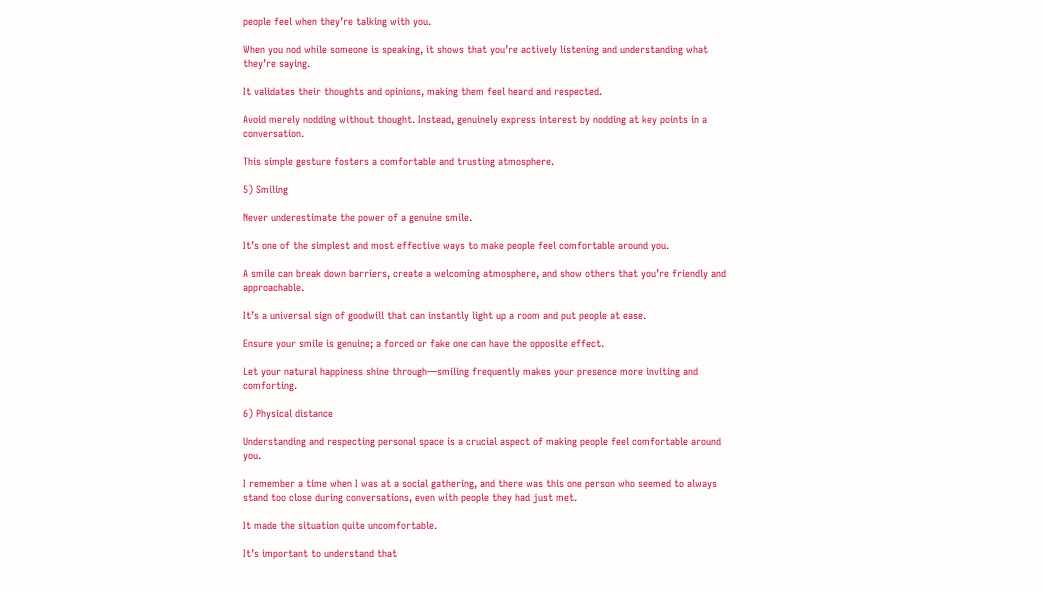people feel when they’re talking with you.

When you nod while someone is speaking, it shows that you’re actively listening and understanding what they’re saying.

It validates their thoughts and opinions, making them feel heard and respected.

Avoid merely nodding without thought. Instead, genuinely express interest by nodding at key points in a conversation.

This simple gesture fosters a comfortable and trusting atmosphere.

5) Smiling

Never underestimate the power of a genuine smile.

It’s one of the simplest and most effective ways to make people feel comfortable around you.

A smile can break down barriers, create a welcoming atmosphere, and show others that you’re friendly and approachable.

It’s a universal sign of goodwill that can instantly light up a room and put people at ease.

Ensure your smile is genuine; a forced or fake one can have the opposite effect.

Let your natural happiness shine through—smiling frequently makes your presence more inviting and comforting.

6) Physical distance

Understanding and respecting personal space is a crucial aspect of making people feel comfortable around you.

I remember a time when I was at a social gathering, and there was this one person who seemed to always stand too close during conversations, even with people they had just met.

It made the situation quite uncomfortable.

It’s important to understand that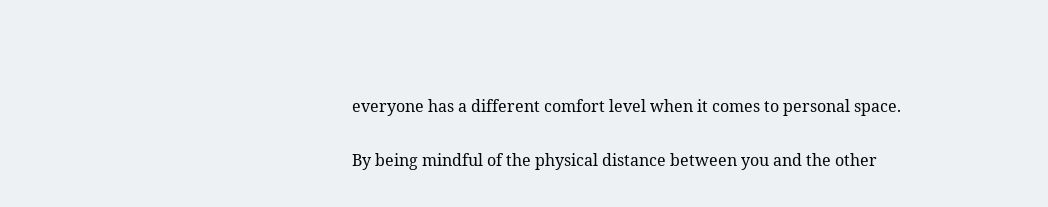everyone has a different comfort level when it comes to personal space.

By being mindful of the physical distance between you and the other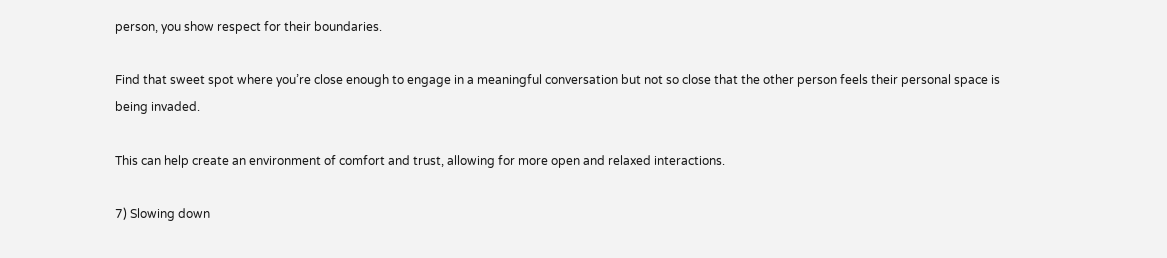person, you show respect for their boundaries.

Find that sweet spot where you’re close enough to engage in a meaningful conversation but not so close that the other person feels their personal space is being invaded.

This can help create an environment of comfort and trust, allowing for more open and relaxed interactions.

7) Slowing down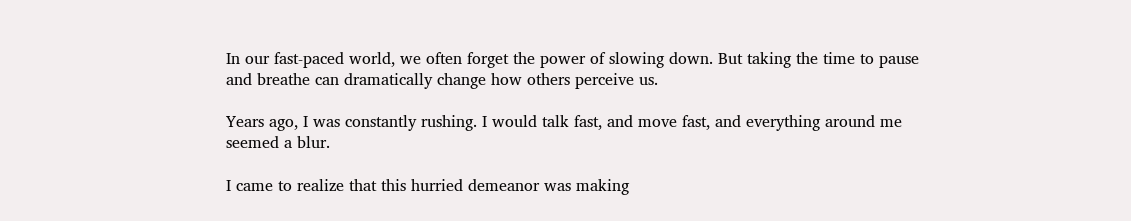In our fast-paced world, we often forget the power of slowing down. But taking the time to pause and breathe can dramatically change how others perceive us.

Years ago, I was constantly rushing. I would talk fast, and move fast, and everything around me seemed a blur.

I came to realize that this hurried demeanor was making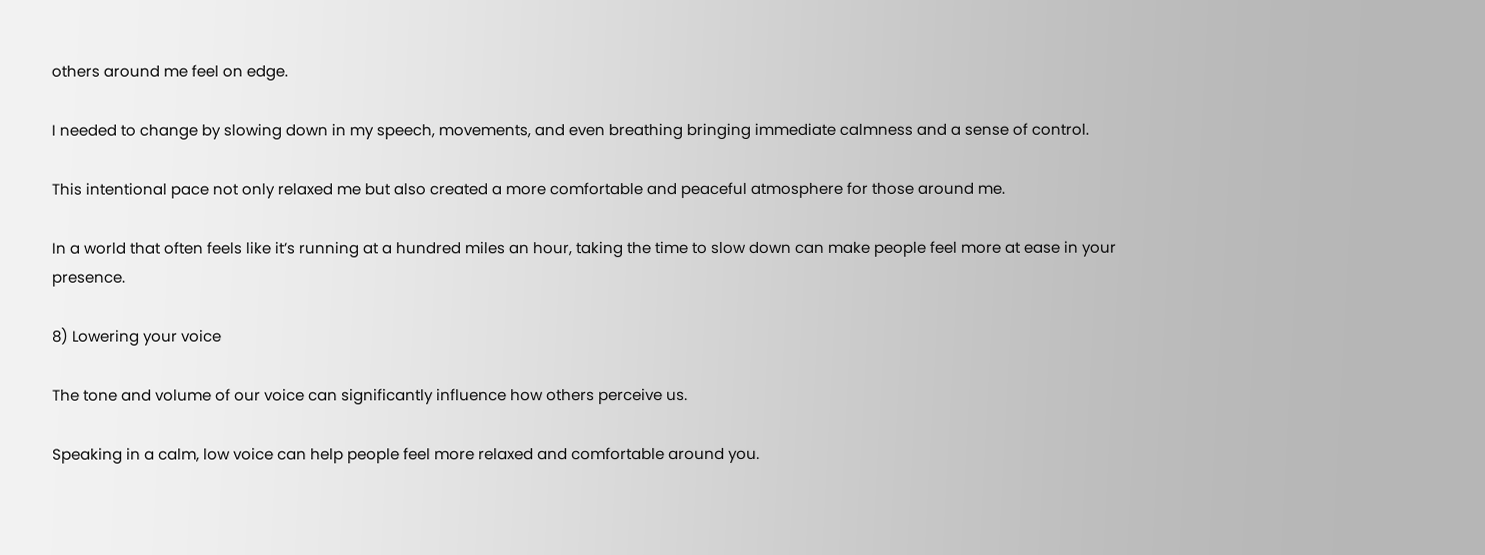others around me feel on edge.

I needed to change by slowing down in my speech, movements, and even breathing bringing immediate calmness and a sense of control.

This intentional pace not only relaxed me but also created a more comfortable and peaceful atmosphere for those around me.

In a world that often feels like it’s running at a hundred miles an hour, taking the time to slow down can make people feel more at ease in your presence.

8) Lowering your voice

The tone and volume of our voice can significantly influence how others perceive us.

Speaking in a calm, low voice can help people feel more relaxed and comfortable around you.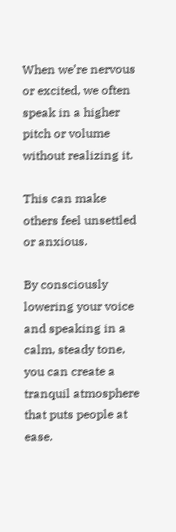When we’re nervous or excited, we often speak in a higher pitch or volume without realizing it.

This can make others feel unsettled or anxious.

By consciously lowering your voice and speaking in a calm, steady tone, you can create a tranquil atmosphere that puts people at ease.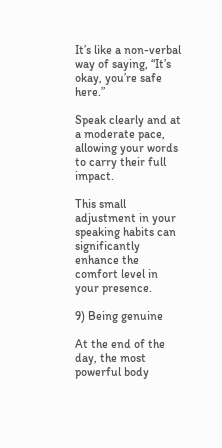It’s like a non-verbal way of saying, “It’s okay, you’re safe here.”

Speak clearly and at a moderate pace, allowing your words to carry their full impact.

This small adjustment in your speaking habits can significantly enhance the comfort level in your presence.

9) Being genuine

At the end of the day, the most powerful body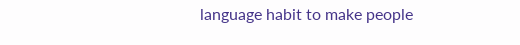language habit to make people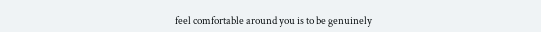feel comfortable around you is to be genuinely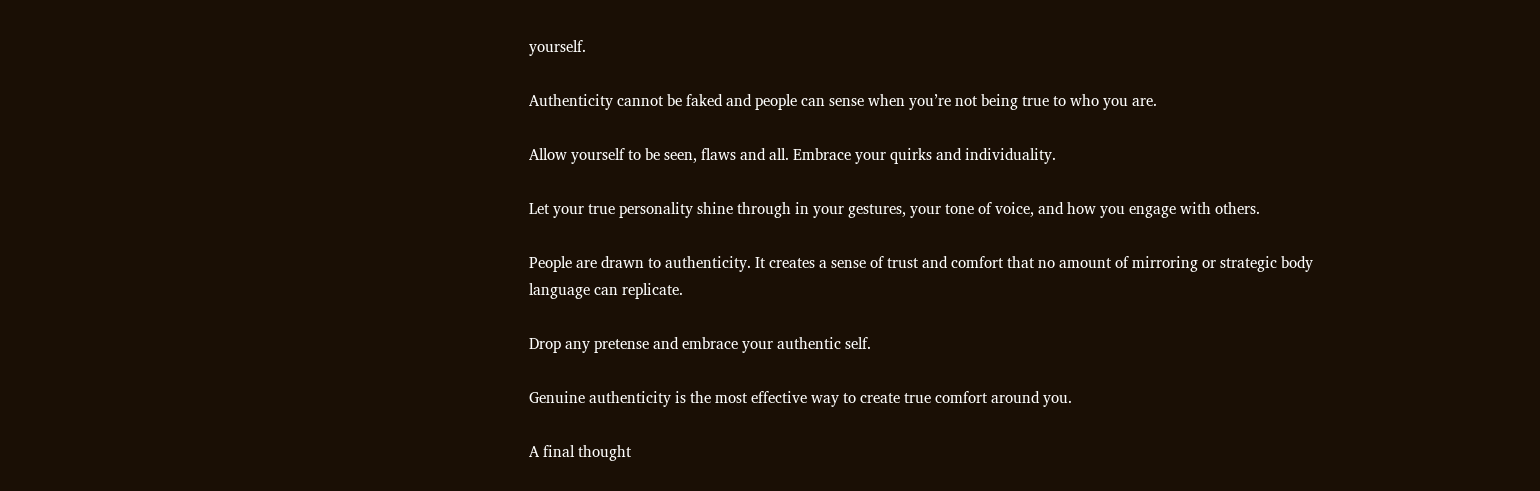yourself.

Authenticity cannot be faked and people can sense when you’re not being true to who you are.

Allow yourself to be seen, flaws and all. Embrace your quirks and individuality.

Let your true personality shine through in your gestures, your tone of voice, and how you engage with others.

People are drawn to authenticity. It creates a sense of trust and comfort that no amount of mirroring or strategic body language can replicate.

Drop any pretense and embrace your authentic self.

Genuine authenticity is the most effective way to create true comfort around you.

A final thought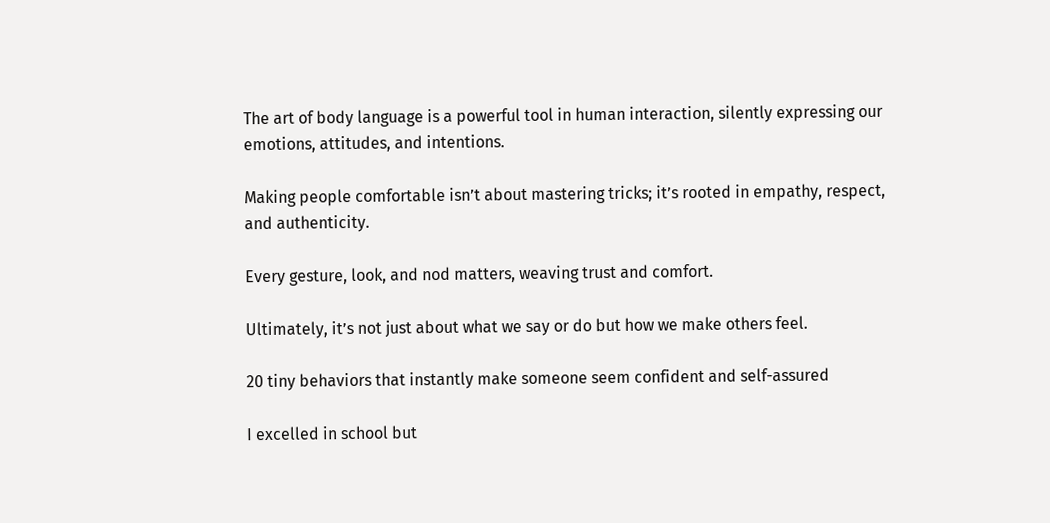The art of body language is a powerful tool in human interaction, silently expressing our emotions, attitudes, and intentions.

Making people comfortable isn’t about mastering tricks; it’s rooted in empathy, respect, and authenticity.

Every gesture, look, and nod matters, weaving trust and comfort.

Ultimately, it’s not just about what we say or do but how we make others feel.

20 tiny behaviors that instantly make someone seem confident and self-assured

I excelled in school but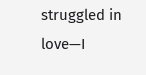struggled in love—I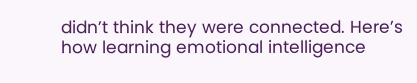didn’t think they were connected. Here’s how learning emotional intelligence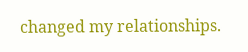changed my relationships.